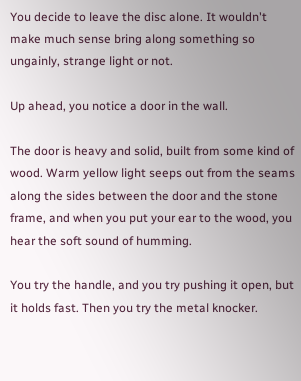You decide to leave the disc alone. It wouldn't make much sense bring along something so ungainly, strange light or not.

Up ahead, you notice a door in the wall.

The door is heavy and solid, built from some kind of wood. Warm yellow light seeps out from the seams along the sides between the door and the stone frame, and when you put your ear to the wood, you hear the soft sound of humming.

You try the handle, and you try pushing it open, but it holds fast. Then you try the metal knocker.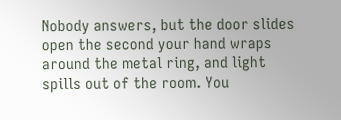Nobody answers, but the door slides open the second your hand wraps around the metal ring, and light spills out of the room. You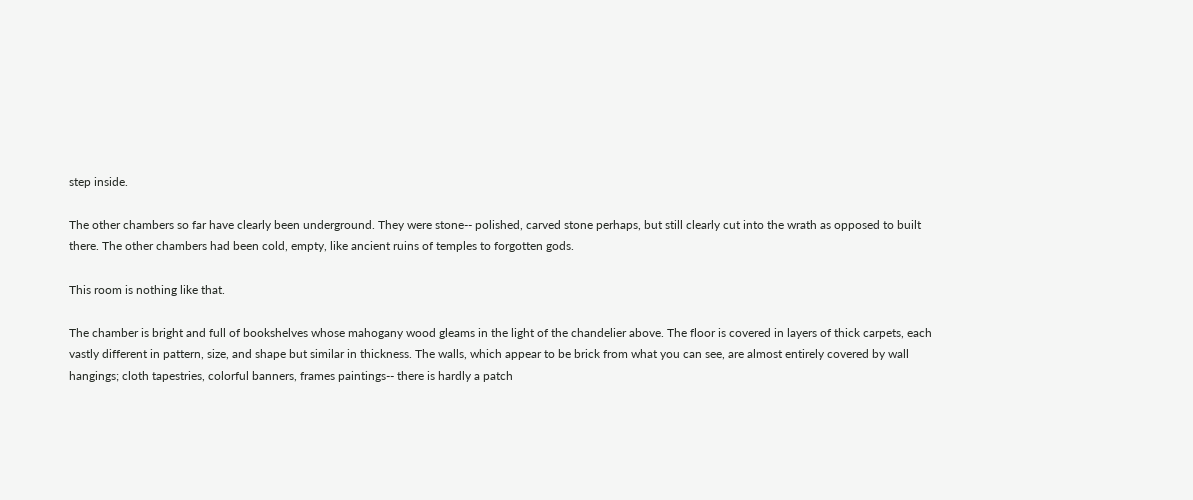step inside.

The other chambers so far have clearly been underground. They were stone-- polished, carved stone perhaps, but still clearly cut into the wrath as opposed to built there. The other chambers had been cold, empty, like ancient ruins of temples to forgotten gods.

This room is nothing like that.

The chamber is bright and full of bookshelves whose mahogany wood gleams in the light of the chandelier above. The floor is covered in layers of thick carpets, each vastly different in pattern, size, and shape but similar in thickness. The walls, which appear to be brick from what you can see, are almost entirely covered by wall hangings; cloth tapestries, colorful banners, frames paintings-- there is hardly a patch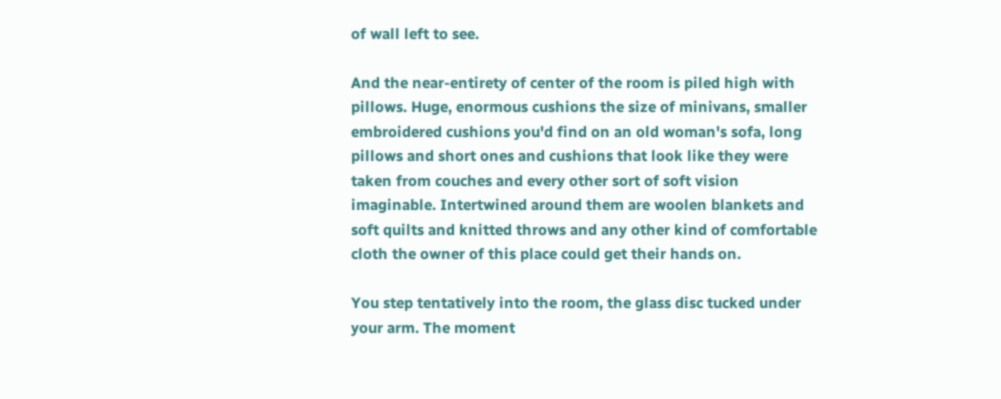of wall left to see.

And the near-entirety of center of the room is piled high with pillows. Huge, enormous cushions the size of minivans, smaller embroidered cushions you'd find on an old woman's sofa, long pillows and short ones and cushions that look like they were taken from couches and every other sort of soft vision imaginable. Intertwined around them are woolen blankets and soft quilts and knitted throws and any other kind of comfortable cloth the owner of this place could get their hands on.

You step tentatively into the room, the glass disc tucked under your arm. The moment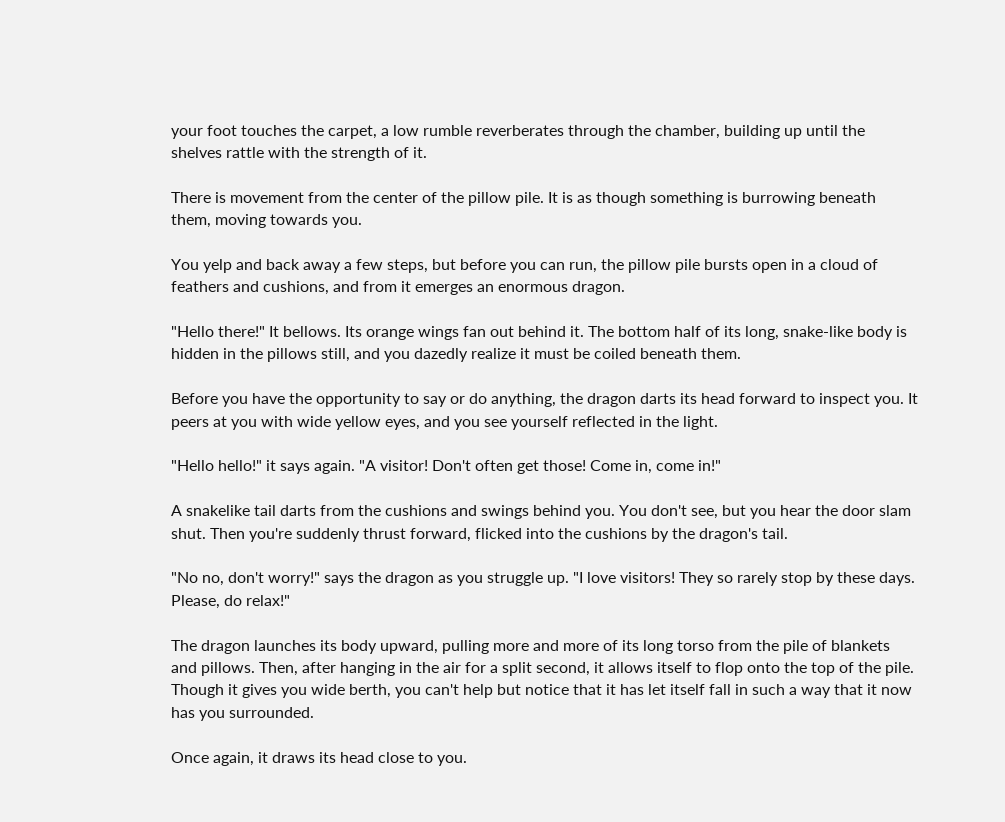your foot touches the carpet, a low rumble reverberates through the chamber, building up until the shelves rattle with the strength of it.

There is movement from the center of the pillow pile. It is as though something is burrowing beneath them, moving towards you.

You yelp and back away a few steps, but before you can run, the pillow pile bursts open in a cloud of feathers and cushions, and from it emerges an enormous dragon.

"Hello there!" It bellows. Its orange wings fan out behind it. The bottom half of its long, snake-like body is hidden in the pillows still, and you dazedly realize it must be coiled beneath them.

Before you have the opportunity to say or do anything, the dragon darts its head forward to inspect you. It peers at you with wide yellow eyes, and you see yourself reflected in the light.

"Hello hello!" it says again. "A visitor! Don't often get those! Come in, come in!"

A snakelike tail darts from the cushions and swings behind you. You don't see, but you hear the door slam shut. Then you're suddenly thrust forward, flicked into the cushions by the dragon's tail.

"No no, don't worry!" says the dragon as you struggle up. "I love visitors! They so rarely stop by these days. Please, do relax!"

The dragon launches its body upward, pulling more and more of its long torso from the pile of blankets and pillows. Then, after hanging in the air for a split second, it allows itself to flop onto the top of the pile. Though it gives you wide berth, you can't help but notice that it has let itself fall in such a way that it now has you surrounded.

Once again, it draws its head close to you.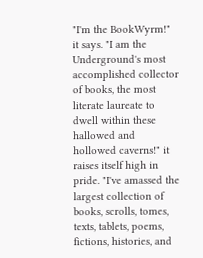"I'm the BookWyrm!" it says. "I am the Underground's most accomplished collector of books, the most literate laureate to dwell within these hallowed and hollowed caverns!" it raises itself high in pride. "I've amassed the largest collection of books, scrolls, tomes, texts, tablets, poems, fictions, histories, and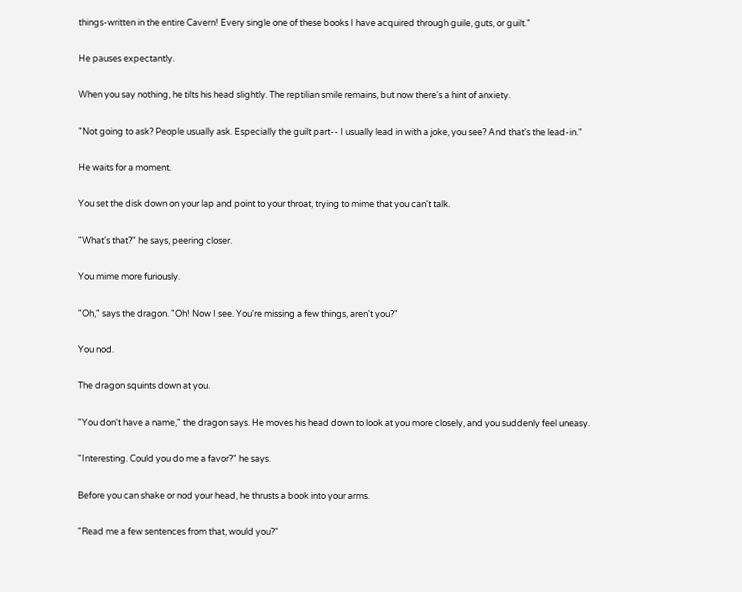things-written in the entire Cavern! Every single one of these books I have acquired through guile, guts, or guilt."

He pauses expectantly.

When you say nothing, he tilts his head slightly. The reptilian smile remains, but now there's a hint of anxiety.

"Not going to ask? People usually ask. Especially the guilt part-- I usually lead in with a joke, you see? And that's the lead-in."

He waits for a moment.

You set the disk down on your lap and point to your throat, trying to mime that you can't talk.

"What's that?" he says, peering closer.

You mime more furiously.

"Oh," says the dragon. "Oh! Now I see. You're missing a few things, aren't you?"

You nod.

The dragon squints down at you.

"You don't have a name," the dragon says. He moves his head down to look at you more closely, and you suddenly feel uneasy.

"Interesting. Could you do me a favor?" he says.

Before you can shake or nod your head, he thrusts a book into your arms.

"Read me a few sentences from that, would you?"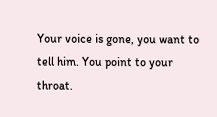Your voice is gone, you want to tell him. You point to your throat.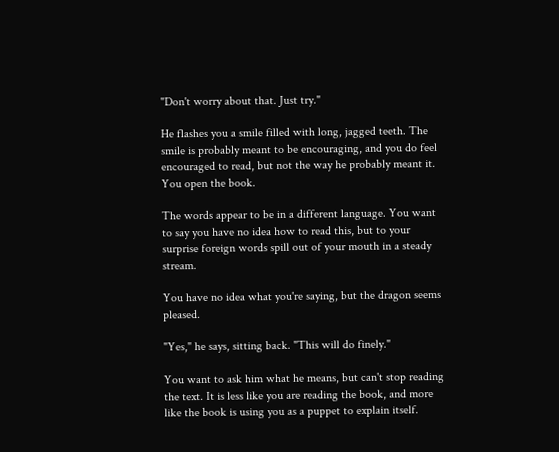"Don't worry about that. Just try."

He flashes you a smile filled with long, jagged teeth. The smile is probably meant to be encouraging, and you do feel encouraged to read, but not the way he probably meant it. You open the book.

The words appear to be in a different language. You want to say you have no idea how to read this, but to your surprise foreign words spill out of your mouth in a steady stream.

You have no idea what you're saying, but the dragon seems pleased.

"Yes," he says, sitting back. "This will do finely."

You want to ask him what he means, but can't stop reading the text. It is less like you are reading the book, and more like the book is using you as a puppet to explain itself.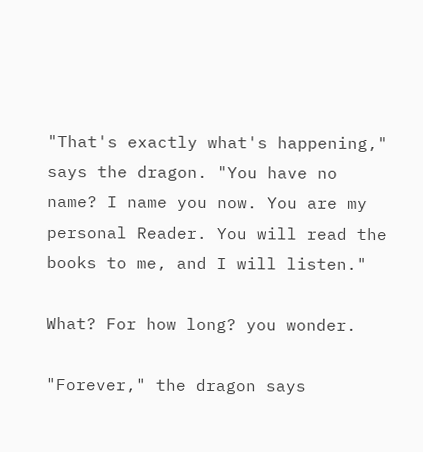"That's exactly what's happening," says the dragon. "You have no name? I name you now. You are my personal Reader. You will read the books to me, and I will listen."

What? For how long? you wonder.

"Forever," the dragon says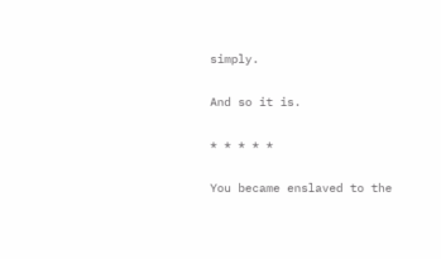simply.

And so it is.

* * * * *

You became enslaved to the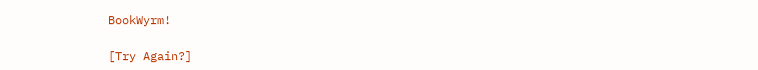BookWyrm!

[Try Again?]